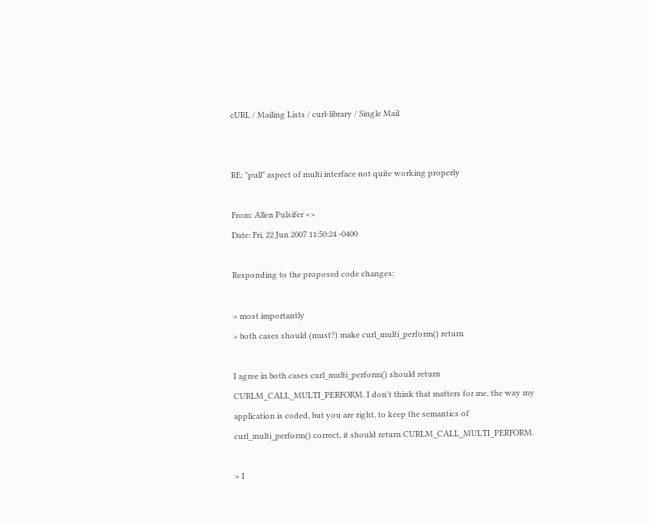cURL / Mailing Lists / curl-library / Single Mail


RE: "pull" aspect of multi interface not quite working properly

From: Allen Pulsifer <>
Date: Fri, 22 Jun 2007 11:50:24 -0400

Responding to the proposed code changes:

> most importantly
> both cases should (must?) make curl_multi_perform() return

I agree in both cases curl_multi_perform() should return
CURLM_CALL_MULTI_PERFORM. I don't think that matters for me, the way my
application is coded, but you are right, to keep the semantics of
curl_multi_perform() correct, it should return CURLM_CALL_MULTI_PERFORM.

> I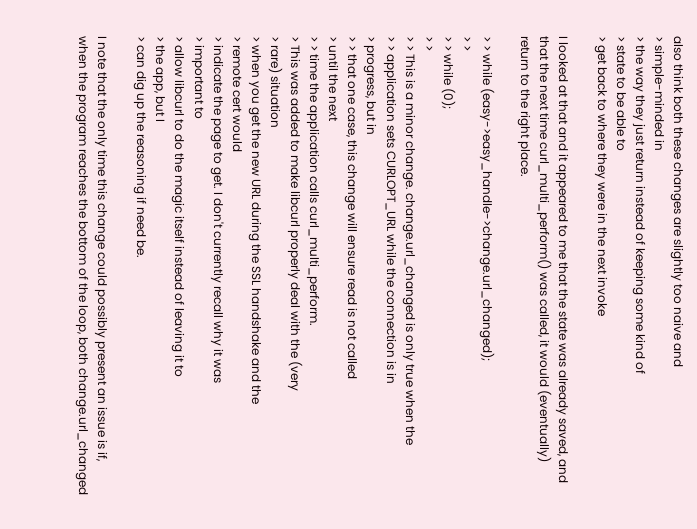also think both these changes are slightly too naive and
> simple-minded in
> the way they just return instead of keeping some kind of
> state to be able to
> get back to where they were in the next invoke

I looked at that and it appeared to me that the state was already saved, and
that the next time curl_multi_perform() was called, it would (eventually)
return to the right place.

> > while (easy->easy_handle->change.url_changed);
> >
> > while (0);
> >
> > This is a minor change. change.url_changed is only true when the
> > application sets CURLOPT_URL while the connection is in
> progress, but in
> > that one case, this change will ensure read is not called
> until the next
> > time the application calls curl_multi_perform.
> This was added to make libcurl properly deal with the (very
> rare) situation
> when you get the new URL during the SSL handshake and the
> remote cert would
> indicate the page to get. I don't currently recall why it was
> important to
> allow libcurl to do the magic itself instead of leaving it to
> the app, but I
> can dig up the reasoning if need be.

I note that the only time this change could possibly present an issue is if,
when the program reaches the bottom of the loop, both change.url_changed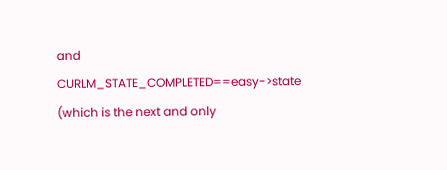and
CURLM_STATE_COMPLETED==easy->state (which is the next and only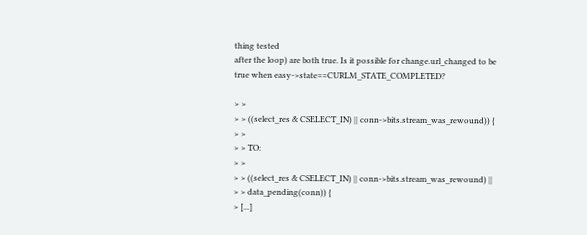thing tested
after the loop) are both true. Is it possible for change.url_changed to be
true when easy->state==CURLM_STATE_COMPLETED?

> >
> > ((select_res & CSELECT_IN) || conn->bits.stream_was_rewound)) {
> >
> > TO:
> >
> > ((select_res & CSELECT_IN) || conn->bits.stream_was_rewound) ||
> > data_pending(conn)) {
> [...]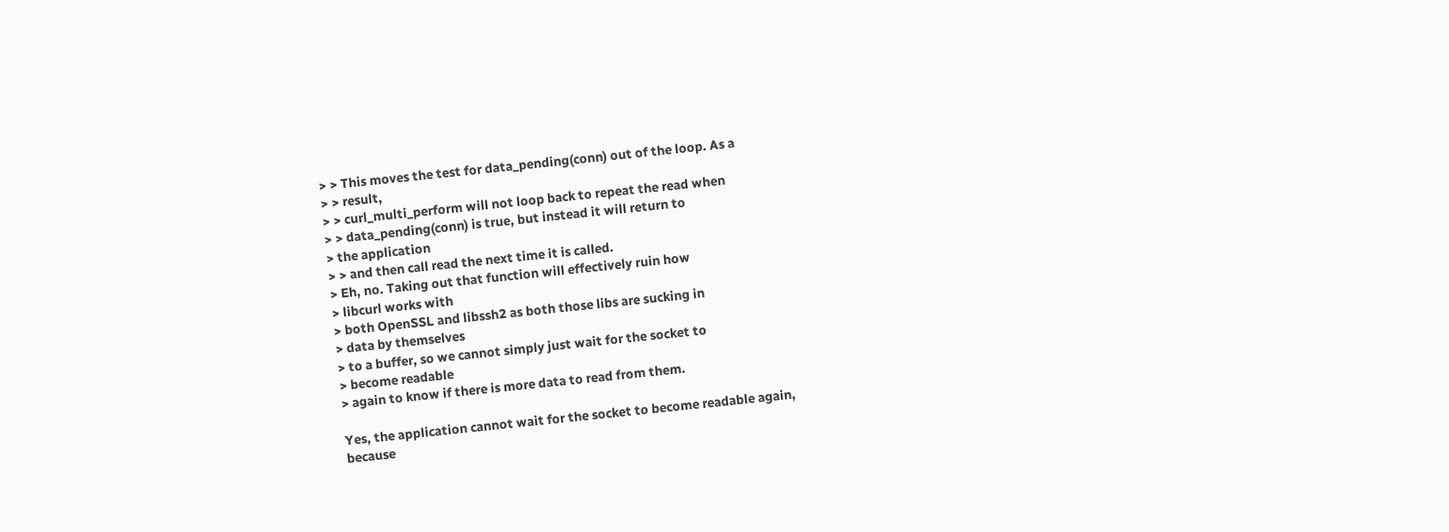> > This moves the test for data_pending(conn) out of the loop. As a
> > result,
> > curl_multi_perform will not loop back to repeat the read when
> > data_pending(conn) is true, but instead it will return to
> the application
> > and then call read the next time it is called.
> Eh, no. Taking out that function will effectively ruin how
> libcurl works with
> both OpenSSL and libssh2 as both those libs are sucking in
> data by themselves
> to a buffer, so we cannot simply just wait for the socket to
> become readable
> again to know if there is more data to read from them.

Yes, the application cannot wait for the socket to become readable again,
because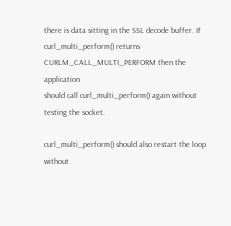there is data sitting in the SSL decode buffer. If
curl_multi_perform() returns CURLM_CALL_MULTI_PERFORM then the application
should call curl_multi_perform() again without testing the socket.

curl_multi_perform() should also restart the loop without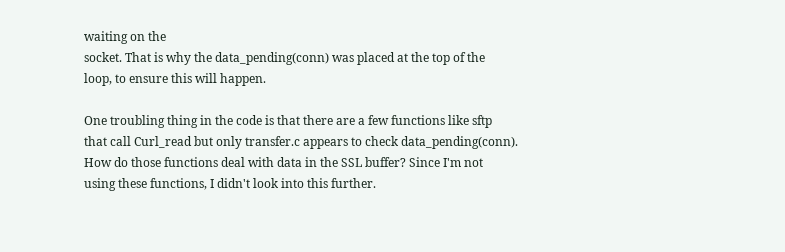waiting on the
socket. That is why the data_pending(conn) was placed at the top of the
loop, to ensure this will happen.

One troubling thing in the code is that there are a few functions like sftp
that call Curl_read but only transfer.c appears to check data_pending(conn).
How do those functions deal with data in the SSL buffer? Since I'm not
using these functions, I didn't look into this further.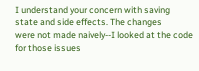I understand your concern with saving state and side effects. The changes
were not made naively--I looked at the code for those issues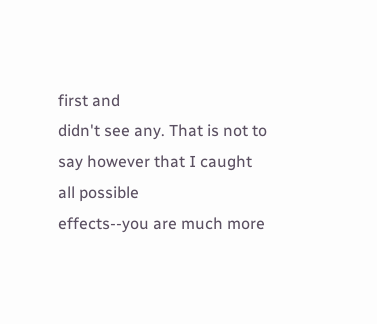first and
didn't see any. That is not to say however that I caught all possible
effects--you are much more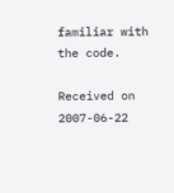familiar with the code.

Received on 2007-06-22